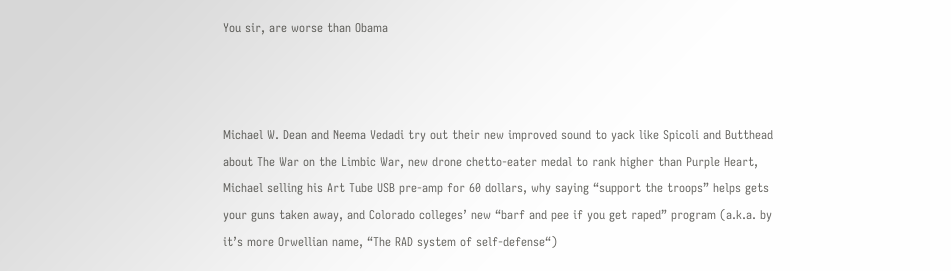You sir, are worse than Obama



Michael W. Dean and Neema Vedadi try out their new improved sound to yack like Spicoli and Butthead about The War on the Limbic War, new drone chetto-eater medal to rank higher than Purple Heart, Michael selling his Art Tube USB pre-amp for 60 dollars, why saying “support the troops” helps gets your guns taken away, and Colorado colleges’ new “barf and pee if you get raped” program (a.k.a. by it’s more Orwellian name, “The RAD system of self-defense“)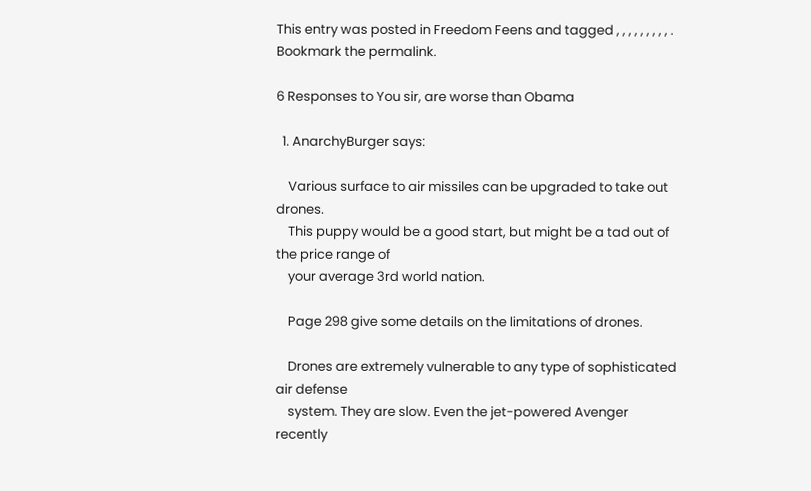This entry was posted in Freedom Feens and tagged , , , , , , , , , . Bookmark the permalink.

6 Responses to You sir, are worse than Obama

  1. AnarchyBurger says:

    Various surface to air missiles can be upgraded to take out drones.
    This puppy would be a good start, but might be a tad out of the price range of
    your average 3rd world nation.

    Page 298 give some details on the limitations of drones.

    Drones are extremely vulnerable to any type of sophisticated air defense
    system. They are slow. Even the jet-powered Avenger recently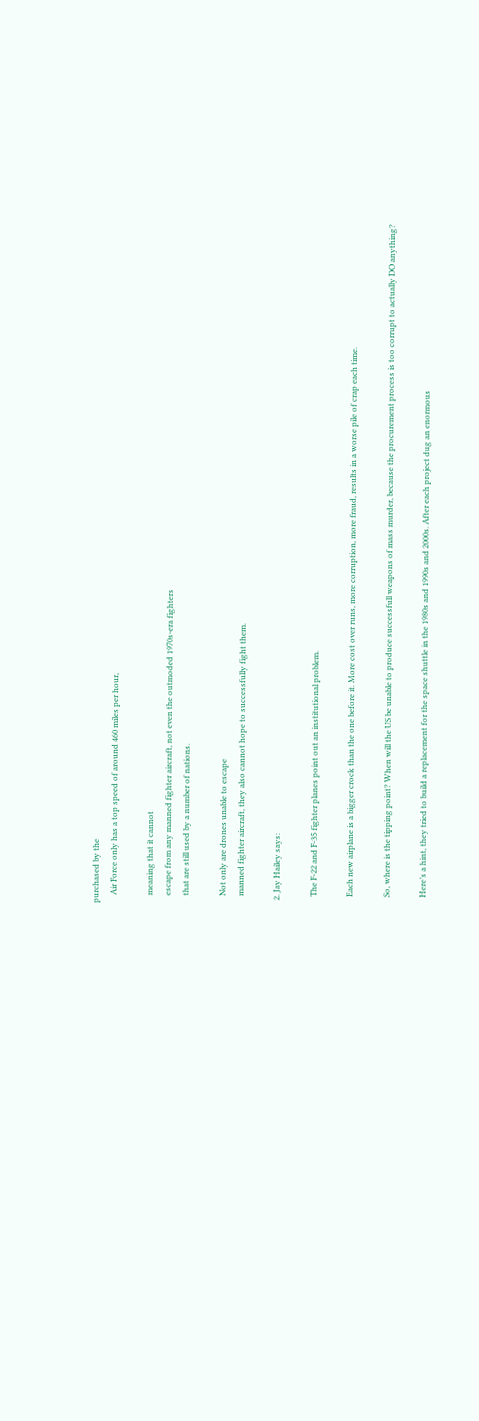purchased by the
    Air Force only has a top speed of around 460 miles per hour,

    meaning that it cannot
    escape from any manned fighter aircraft, not even the outmoded 1970s-era fighters
    that are still used by a number of nations.

    Not only are drones unable to escape
    manned fighter aircraft, they also cannot hope to successfully fight them.

  2. Jay Hailey says:

    The F-22 and F-35 fighter planes point out an institutional problem.

    Each new airplane is a bigger crock than the one before it. More cost over runs, more corruption, more fraud, results in a worse pile of crap each time.

    So, where is the tipping point? When will the US be unable to produce successfull weapons of mass murder, because the procurement process is too corrupt to actually DO anything?

    Here’s a hint, they tried to build a replacement for the space shuttle in the 1980s and 1990s and 2000s. After each project dug an enormous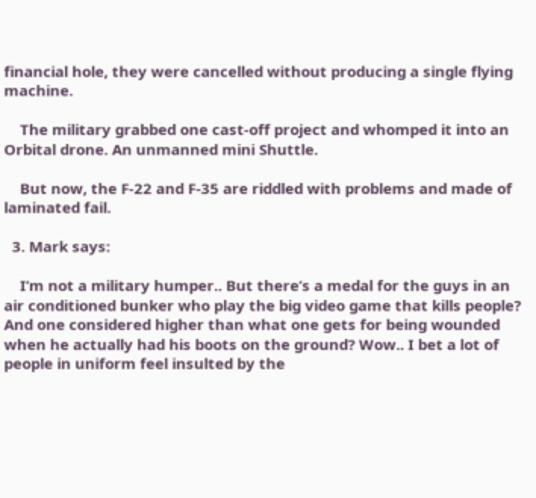financial hole, they were cancelled without producing a single flying machine.

    The military grabbed one cast-off project and whomped it into an Orbital drone. An unmanned mini Shuttle.

    But now, the F-22 and F-35 are riddled with problems and made of laminated fail.

  3. Mark says:

    I’m not a military humper.. But there’s a medal for the guys in an air conditioned bunker who play the big video game that kills people? And one considered higher than what one gets for being wounded when he actually had his boots on the ground? Wow.. I bet a lot of people in uniform feel insulted by the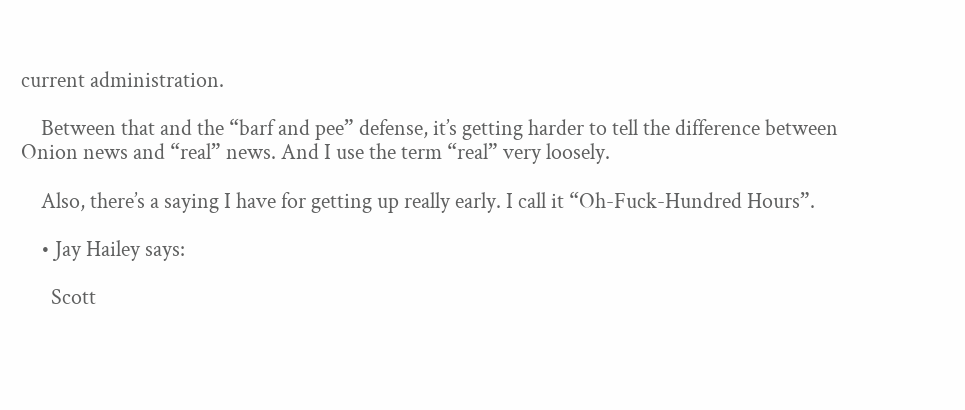current administration.

    Between that and the “barf and pee” defense, it’s getting harder to tell the difference between Onion news and “real” news. And I use the term “real” very loosely.

    Also, there’s a saying I have for getting up really early. I call it “Oh-Fuck-Hundred Hours”.

    • Jay Hailey says:

      Scott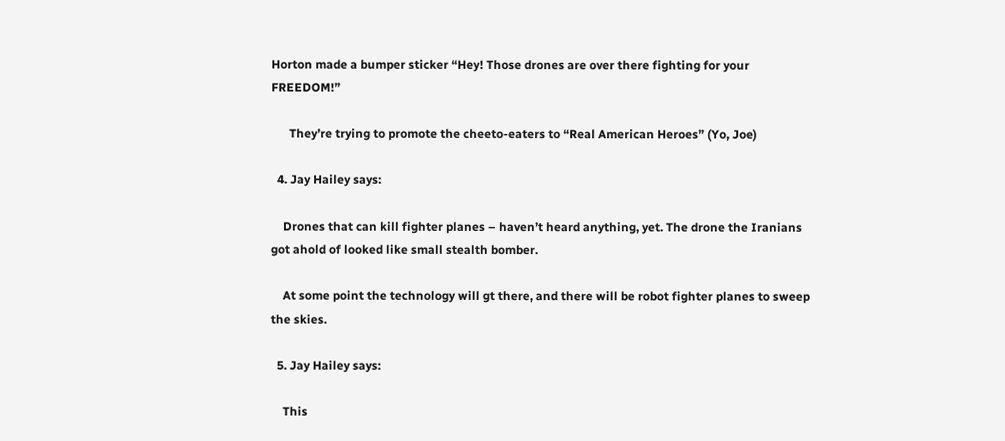Horton made a bumper sticker “Hey! Those drones are over there fighting for your FREEDOM!”

      They’re trying to promote the cheeto-eaters to “Real American Heroes” (Yo, Joe)

  4. Jay Hailey says:

    Drones that can kill fighter planes – haven’t heard anything, yet. The drone the Iranians got ahold of looked like small stealth bomber.

    At some point the technology will gt there, and there will be robot fighter planes to sweep the skies.

  5. Jay Hailey says:

    This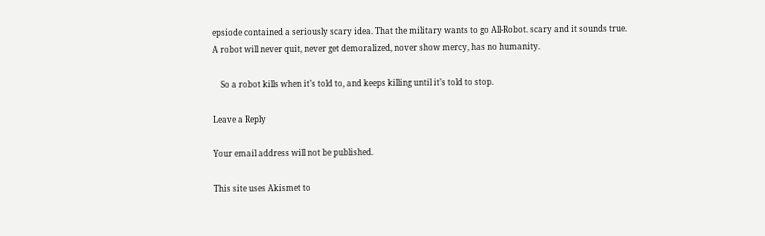epsiode contained a seriously scary idea. That the military wants to go All-Robot. scary and it sounds true. A robot will never quit, never get demoralized, nover show mercy, has no humanity.

    So a robot kills when it’s told to, and keeps killing until it’s told to stop.

Leave a Reply

Your email address will not be published.

This site uses Akismet to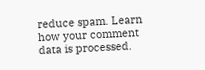reduce spam. Learn how your comment data is processed.